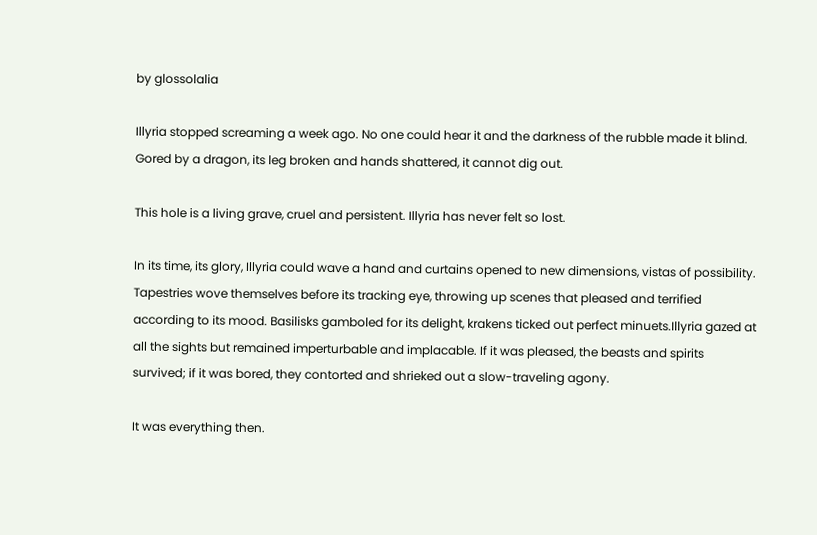by glossolalia

Illyria stopped screaming a week ago. No one could hear it and the darkness of the rubble made it blind. Gored by a dragon, its leg broken and hands shattered, it cannot dig out.

This hole is a living grave, cruel and persistent. Illyria has never felt so lost.

In its time, its glory, Illyria could wave a hand and curtains opened to new dimensions, vistas of possibility. Tapestries wove themselves before its tracking eye, throwing up scenes that pleased and terrified according to its mood. Basilisks gamboled for its delight, krakens ticked out perfect minuets.Illyria gazed at all the sights but remained imperturbable and implacable. If it was pleased, the beasts and spirits survived; if it was bored, they contorted and shrieked out a slow-traveling agony.

It was everything then.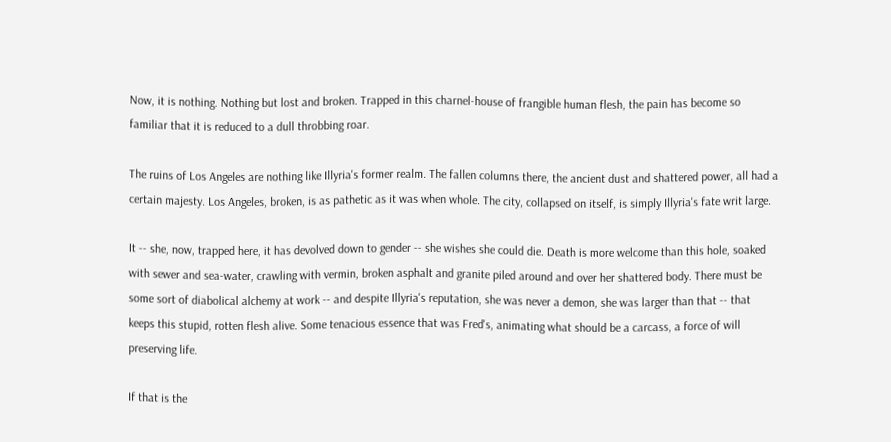Now, it is nothing. Nothing but lost and broken. Trapped in this charnel-house of frangible human flesh, the pain has become so familiar that it is reduced to a dull throbbing roar.

The ruins of Los Angeles are nothing like Illyria's former realm. The fallen columns there, the ancient dust and shattered power, all had a certain majesty. Los Angeles, broken, is as pathetic as it was when whole. The city, collapsed on itself, is simply Illyria's fate writ large.

It -- she, now, trapped here, it has devolved down to gender -- she wishes she could die. Death is more welcome than this hole, soaked with sewer and sea-water, crawling with vermin, broken asphalt and granite piled around and over her shattered body. There must be some sort of diabolical alchemy at work -- and despite Illyria's reputation, she was never a demon, she was larger than that -- that keeps this stupid, rotten flesh alive. Some tenacious essence that was Fred's, animating what should be a carcass, a force of will preserving life.

If that is the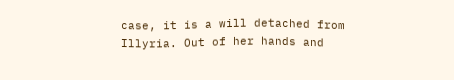case, it is a will detached from Illyria. Out of her hands and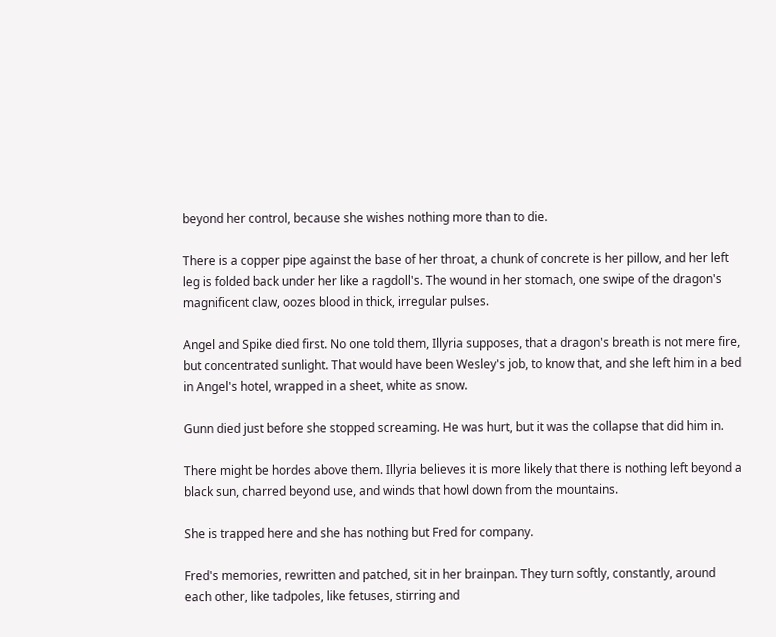beyond her control, because she wishes nothing more than to die.

There is a copper pipe against the base of her throat, a chunk of concrete is her pillow, and her left leg is folded back under her like a ragdoll's. The wound in her stomach, one swipe of the dragon's magnificent claw, oozes blood in thick, irregular pulses.

Angel and Spike died first. No one told them, Illyria supposes, that a dragon's breath is not mere fire, but concentrated sunlight. That would have been Wesley's job, to know that, and she left him in a bed in Angel's hotel, wrapped in a sheet, white as snow.

Gunn died just before she stopped screaming. He was hurt, but it was the collapse that did him in.

There might be hordes above them. Illyria believes it is more likely that there is nothing left beyond a black sun, charred beyond use, and winds that howl down from the mountains.

She is trapped here and she has nothing but Fred for company.

Fred's memories, rewritten and patched, sit in her brainpan. They turn softly, constantly, around each other, like tadpoles, like fetuses, stirring and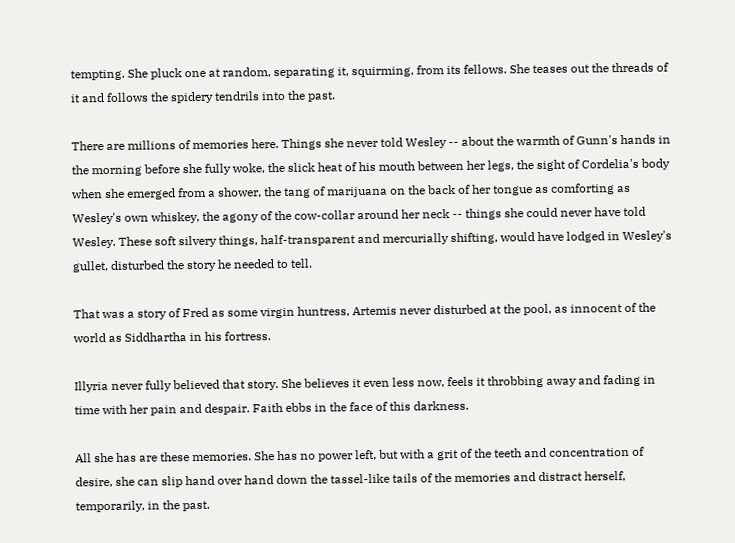tempting. She pluck one at random, separating it, squirming, from its fellows. She teases out the threads of it and follows the spidery tendrils into the past.

There are millions of memories here. Things she never told Wesley -- about the warmth of Gunn's hands in the morning before she fully woke, the slick heat of his mouth between her legs, the sight of Cordelia's body when she emerged from a shower, the tang of marijuana on the back of her tongue as comforting as Wesley's own whiskey, the agony of the cow-collar around her neck -- things she could never have told Wesley. These soft silvery things, half-transparent and mercurially shifting, would have lodged in Wesley's gullet, disturbed the story he needed to tell.

That was a story of Fred as some virgin huntress, Artemis never disturbed at the pool, as innocent of the world as Siddhartha in his fortress.

Illyria never fully believed that story. She believes it even less now, feels it throbbing away and fading in time with her pain and despair. Faith ebbs in the face of this darkness.

All she has are these memories. She has no power left, but with a grit of the teeth and concentration of desire, she can slip hand over hand down the tassel-like tails of the memories and distract herself, temporarily, in the past.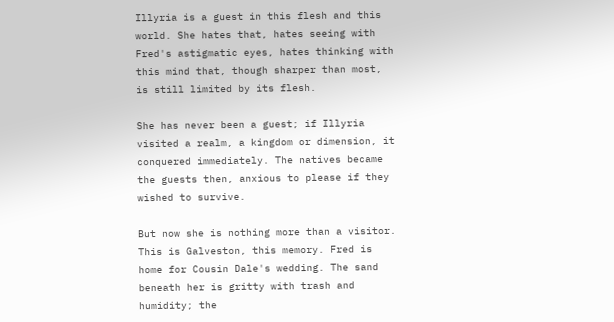Illyria is a guest in this flesh and this world. She hates that, hates seeing with Fred's astigmatic eyes, hates thinking with this mind that, though sharper than most, is still limited by its flesh.

She has never been a guest; if Illyria visited a realm, a kingdom or dimension, it conquered immediately. The natives became the guests then, anxious to please if they wished to survive.

But now she is nothing more than a visitor. This is Galveston, this memory. Fred is home for Cousin Dale's wedding. The sand beneath her is gritty with trash and humidity; the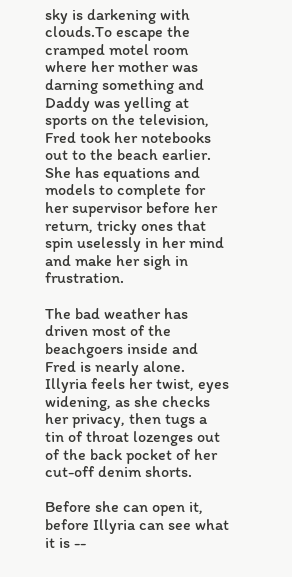sky is darkening with clouds.To escape the cramped motel room where her mother was darning something and Daddy was yelling at sports on the television, Fred took her notebooks out to the beach earlier. She has equations and models to complete for her supervisor before her return, tricky ones that spin uselessly in her mind and make her sigh in frustration.

The bad weather has driven most of the beachgoers inside and Fred is nearly alone. Illyria feels her twist, eyes widening, as she checks her privacy, then tugs a tin of throat lozenges out of the back pocket of her cut-off denim shorts.

Before she can open it, before Illyria can see what it is --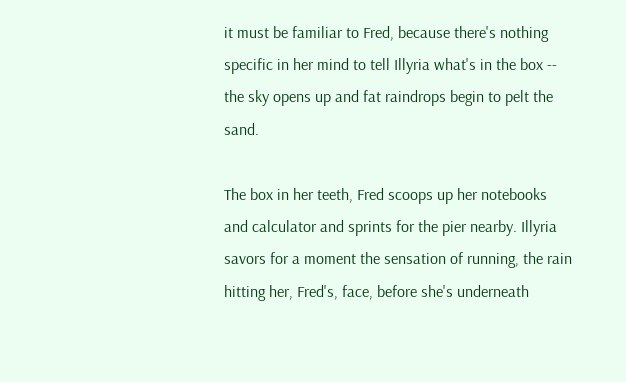it must be familiar to Fred, because there's nothing specific in her mind to tell Illyria what's in the box -- the sky opens up and fat raindrops begin to pelt the sand.

The box in her teeth, Fred scoops up her notebooks and calculator and sprints for the pier nearby. Illyria savors for a moment the sensation of running, the rain hitting her, Fred's, face, before she's underneath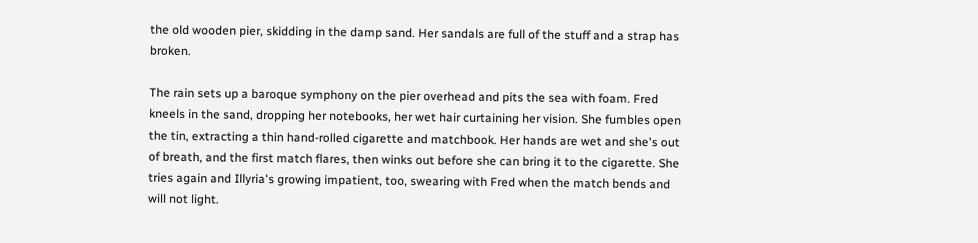the old wooden pier, skidding in the damp sand. Her sandals are full of the stuff and a strap has broken.

The rain sets up a baroque symphony on the pier overhead and pits the sea with foam. Fred kneels in the sand, dropping her notebooks, her wet hair curtaining her vision. She fumbles open the tin, extracting a thin hand-rolled cigarette and matchbook. Her hands are wet and she's out of breath, and the first match flares, then winks out before she can bring it to the cigarette. She tries again and Illyria's growing impatient, too, swearing with Fred when the match bends and will not light.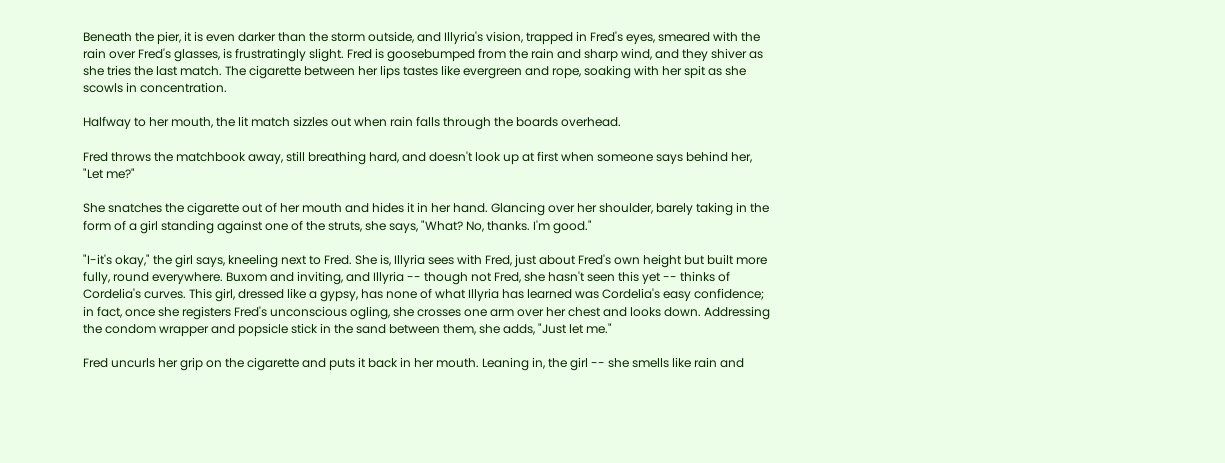Beneath the pier, it is even darker than the storm outside, and Illyria's vision, trapped in Fred's eyes, smeared with the rain over Fred's glasses, is frustratingly slight. Fred is goosebumped from the rain and sharp wind, and they shiver as she tries the last match. The cigarette between her lips tastes like evergreen and rope, soaking with her spit as she scowls in concentration.

Halfway to her mouth, the lit match sizzles out when rain falls through the boards overhead.

Fred throws the matchbook away, still breathing hard, and doesn't look up at first when someone says behind her, "Let me?"

She snatches the cigarette out of her mouth and hides it in her hand. Glancing over her shoulder, barely taking in the form of a girl standing against one of the struts, she says, "What? No, thanks. I'm good."

"I-it's okay," the girl says, kneeling next to Fred. She is, Illyria sees with Fred, just about Fred's own height but built more fully, round everywhere. Buxom and inviting, and Illyria -- though not Fred, she hasn't seen this yet -- thinks of Cordelia's curves. This girl, dressed like a gypsy, has none of what Illyria has learned was Cordelia's easy confidence; in fact, once she registers Fred's unconscious ogling, she crosses one arm over her chest and looks down. Addressing the condom wrapper and popsicle stick in the sand between them, she adds, "Just let me."

Fred uncurls her grip on the cigarette and puts it back in her mouth. Leaning in, the girl -- she smells like rain and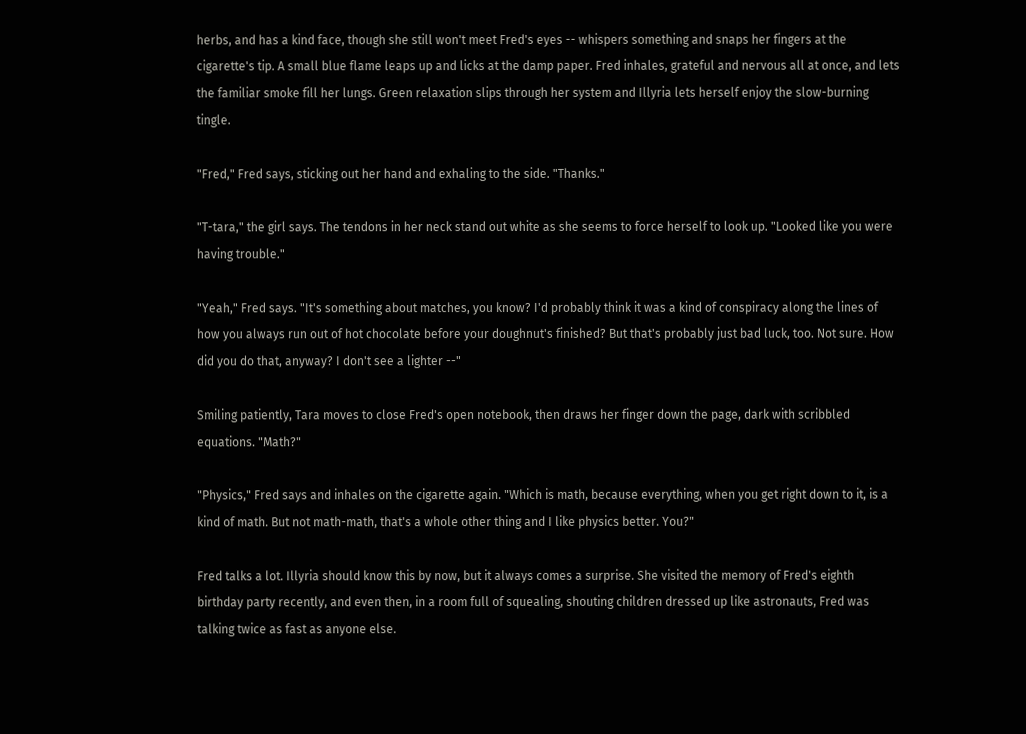herbs, and has a kind face, though she still won't meet Fred's eyes -- whispers something and snaps her fingers at the cigarette's tip. A small blue flame leaps up and licks at the damp paper. Fred inhales, grateful and nervous all at once, and lets the familiar smoke fill her lungs. Green relaxation slips through her system and Illyria lets herself enjoy the slow-burning tingle.

"Fred," Fred says, sticking out her hand and exhaling to the side. "Thanks."

"T-tara," the girl says. The tendons in her neck stand out white as she seems to force herself to look up. "Looked like you were having trouble."

"Yeah," Fred says. "It's something about matches, you know? I'd probably think it was a kind of conspiracy along the lines of how you always run out of hot chocolate before your doughnut's finished? But that's probably just bad luck, too. Not sure. How did you do that, anyway? I don't see a lighter --"

Smiling patiently, Tara moves to close Fred's open notebook, then draws her finger down the page, dark with scribbled equations. "Math?"

"Physics," Fred says and inhales on the cigarette again. "Which is math, because everything, when you get right down to it, is a kind of math. But not math-math, that's a whole other thing and I like physics better. You?"

Fred talks a lot. Illyria should know this by now, but it always comes a surprise. She visited the memory of Fred's eighth birthday party recently, and even then, in a room full of squealing, shouting children dressed up like astronauts, Fred was talking twice as fast as anyone else.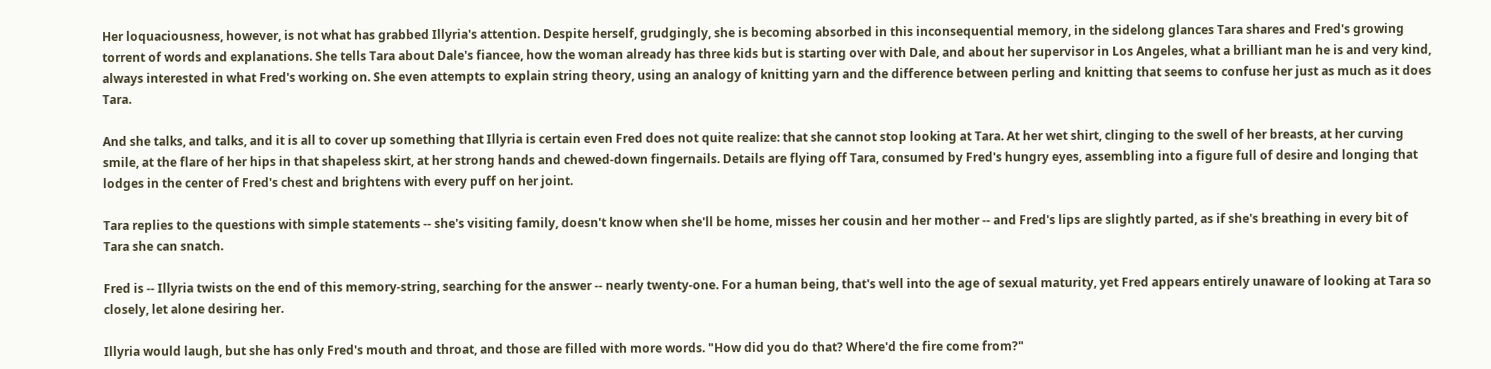Her loquaciousness, however, is not what has grabbed Illyria's attention. Despite herself, grudgingly, she is becoming absorbed in this inconsequential memory, in the sidelong glances Tara shares and Fred's growing torrent of words and explanations. She tells Tara about Dale's fiancee, how the woman already has three kids but is starting over with Dale, and about her supervisor in Los Angeles, what a brilliant man he is and very kind, always interested in what Fred's working on. She even attempts to explain string theory, using an analogy of knitting yarn and the difference between perling and knitting that seems to confuse her just as much as it does Tara.

And she talks, and talks, and it is all to cover up something that Illyria is certain even Fred does not quite realize: that she cannot stop looking at Tara. At her wet shirt, clinging to the swell of her breasts, at her curving smile, at the flare of her hips in that shapeless skirt, at her strong hands and chewed-down fingernails. Details are flying off Tara, consumed by Fred's hungry eyes, assembling into a figure full of desire and longing that lodges in the center of Fred's chest and brightens with every puff on her joint.

Tara replies to the questions with simple statements -- she's visiting family, doesn't know when she'll be home, misses her cousin and her mother -- and Fred's lips are slightly parted, as if she's breathing in every bit of Tara she can snatch.

Fred is -- Illyria twists on the end of this memory-string, searching for the answer -- nearly twenty-one. For a human being, that's well into the age of sexual maturity, yet Fred appears entirely unaware of looking at Tara so closely, let alone desiring her.

Illyria would laugh, but she has only Fred's mouth and throat, and those are filled with more words. "How did you do that? Where'd the fire come from?"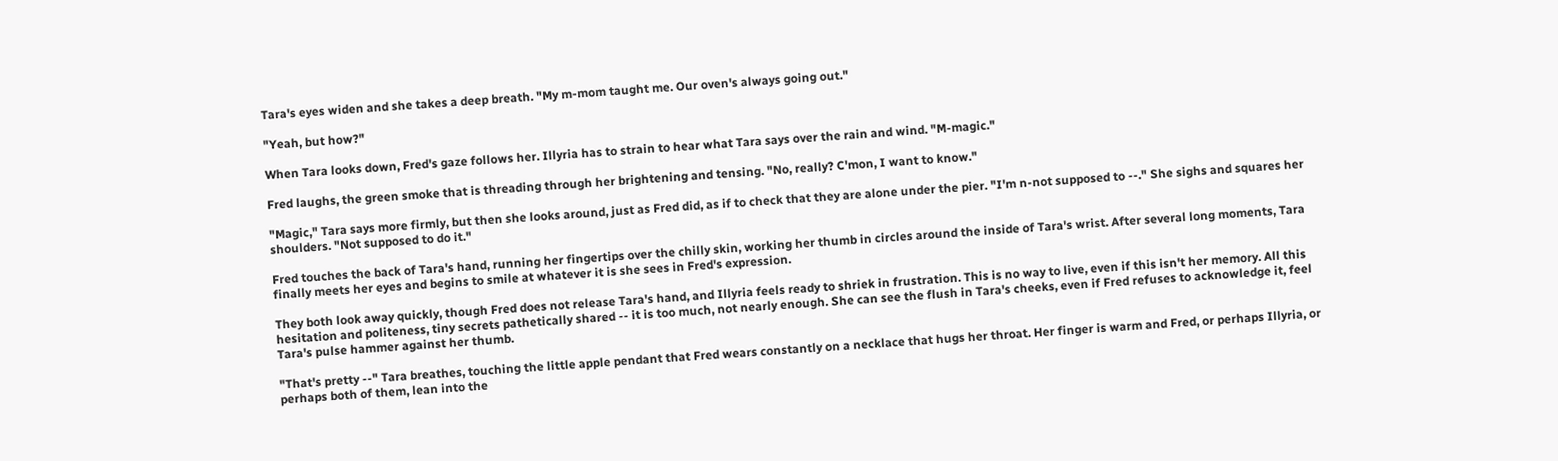Tara's eyes widen and she takes a deep breath. "My m-mom taught me. Our oven's always going out."

"Yeah, but how?"

When Tara looks down, Fred's gaze follows her. Illyria has to strain to hear what Tara says over the rain and wind. "M-magic."

Fred laughs, the green smoke that is threading through her brightening and tensing. "No, really? C'mon, I want to know."

"Magic," Tara says more firmly, but then she looks around, just as Fred did, as if to check that they are alone under the pier. "I'm n-not supposed to --." She sighs and squares her shoulders. "Not supposed to do it."

Fred touches the back of Tara's hand, running her fingertips over the chilly skin, working her thumb in circles around the inside of Tara's wrist. After several long moments, Tara finally meets her eyes and begins to smile at whatever it is she sees in Fred's expression.

They both look away quickly, though Fred does not release Tara's hand, and Illyria feels ready to shriek in frustration. This is no way to live, even if this isn't her memory. All this hesitation and politeness, tiny secrets pathetically shared -- it is too much, not nearly enough. She can see the flush in Tara's cheeks, even if Fred refuses to acknowledge it, feel Tara's pulse hammer against her thumb.

"That's pretty --" Tara breathes, touching the little apple pendant that Fred wears constantly on a necklace that hugs her throat. Her finger is warm and Fred, or perhaps Illyria, or perhaps both of them, lean into the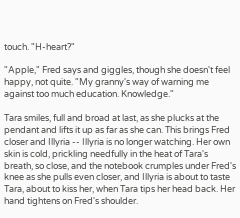touch. "H-heart?"

"Apple," Fred says and giggles, though she doesn't feel happy, not quite. "My granny's way of warning me against too much education. Knowledge."

Tara smiles, full and broad at last, as she plucks at the pendant and lifts it up as far as she can. This brings Fred closer and Illyria -- Illyria is no longer watching. Her own skin is cold, prickling needfully in the heat of Tara's breath, so close, and the notebook crumples under Fred's knee as she pulls even closer, and Illyria is about to taste Tara, about to kiss her, when Tara tips her head back. Her hand tightens on Fred's shoulder.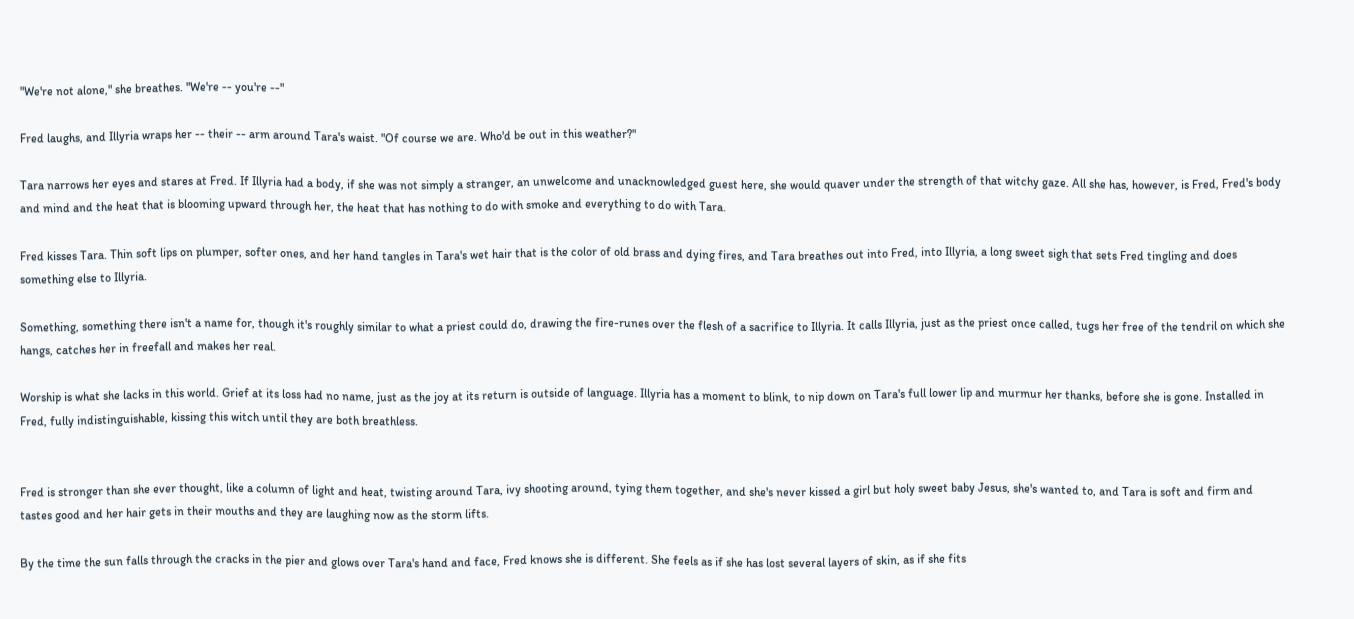"We're not alone," she breathes. "We're -- you're --"

Fred laughs, and Illyria wraps her -- their -- arm around Tara's waist. "Of course we are. Who'd be out in this weather?"

Tara narrows her eyes and stares at Fred. If Illyria had a body, if she was not simply a stranger, an unwelcome and unacknowledged guest here, she would quaver under the strength of that witchy gaze. All she has, however, is Fred, Fred's body and mind and the heat that is blooming upward through her, the heat that has nothing to do with smoke and everything to do with Tara.

Fred kisses Tara. Thin soft lips on plumper, softer ones, and her hand tangles in Tara's wet hair that is the color of old brass and dying fires, and Tara breathes out into Fred, into Illyria, a long sweet sigh that sets Fred tingling and does something else to Illyria.

Something, something there isn't a name for, though it's roughly similar to what a priest could do, drawing the fire-runes over the flesh of a sacrifice to Illyria. It calls Illyria, just as the priest once called, tugs her free of the tendril on which she hangs, catches her in freefall and makes her real.

Worship is what she lacks in this world. Grief at its loss had no name, just as the joy at its return is outside of language. Illyria has a moment to blink, to nip down on Tara's full lower lip and murmur her thanks, before she is gone. Installed in Fred, fully indistinguishable, kissing this witch until they are both breathless.


Fred is stronger than she ever thought, like a column of light and heat, twisting around Tara, ivy shooting around, tying them together, and she's never kissed a girl but holy sweet baby Jesus, she's wanted to, and Tara is soft and firm and tastes good and her hair gets in their mouths and they are laughing now as the storm lifts.

By the time the sun falls through the cracks in the pier and glows over Tara's hand and face, Fred knows she is different. She feels as if she has lost several layers of skin, as if she fits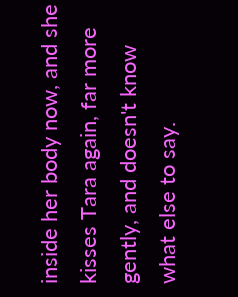inside her body now, and she kisses Tara again, far more gently, and doesn't know what else to say.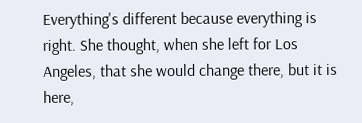Everything's different because everything is right. She thought, when she left for Los Angeles, that she would change there, but it is here,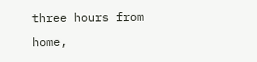three hours from home,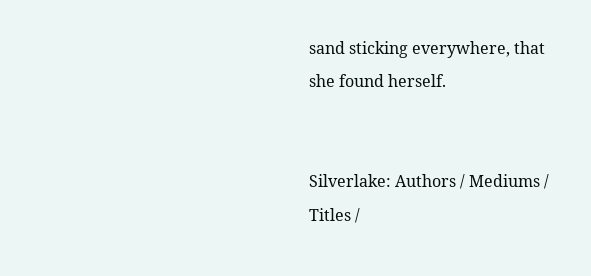sand sticking everywhere, that she found herself.


Silverlake: Authors / Mediums / Titles /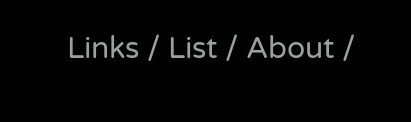Links / List / About /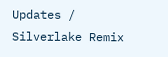Updates / Silverlake Remix